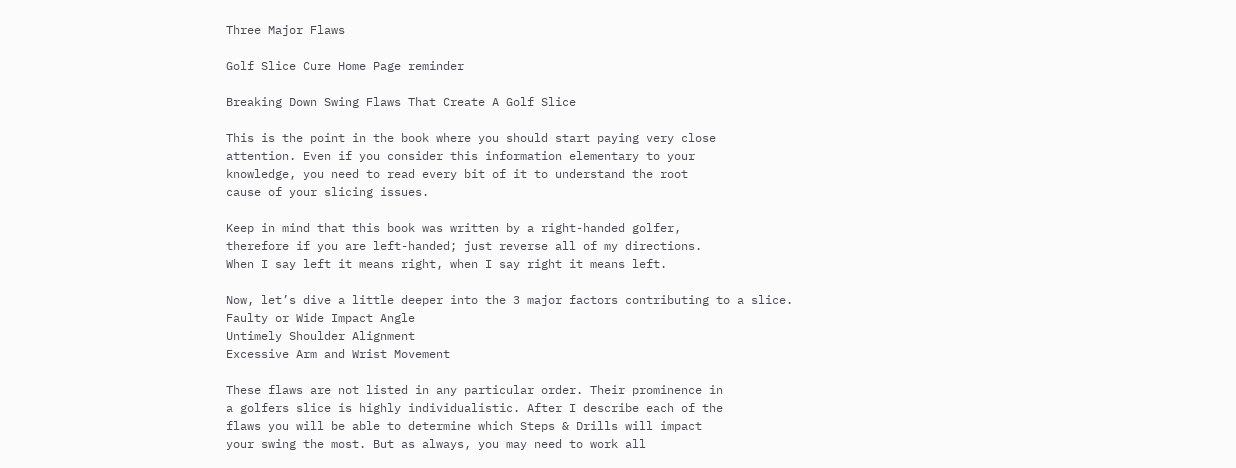Three Major Flaws

Golf Slice Cure Home Page reminder

Breaking Down Swing Flaws That Create A Golf Slice

This is the point in the book where you should start paying very close
attention. Even if you consider this information elementary to your
knowledge, you need to read every bit of it to understand the root
cause of your slicing issues.

Keep in mind that this book was written by a right-handed golfer,
therefore if you are left-handed; just reverse all of my directions.
When I say left it means right, when I say right it means left.

Now, let’s dive a little deeper into the 3 major factors contributing to a slice.
Faulty or Wide Impact Angle
Untimely Shoulder Alignment
Excessive Arm and Wrist Movement

These flaws are not listed in any particular order. Their prominence in
a golfers slice is highly individualistic. After I describe each of the
flaws you will be able to determine which Steps & Drills will impact
your swing the most. But as always, you may need to work all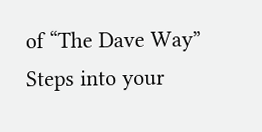of “The Dave Way” Steps into your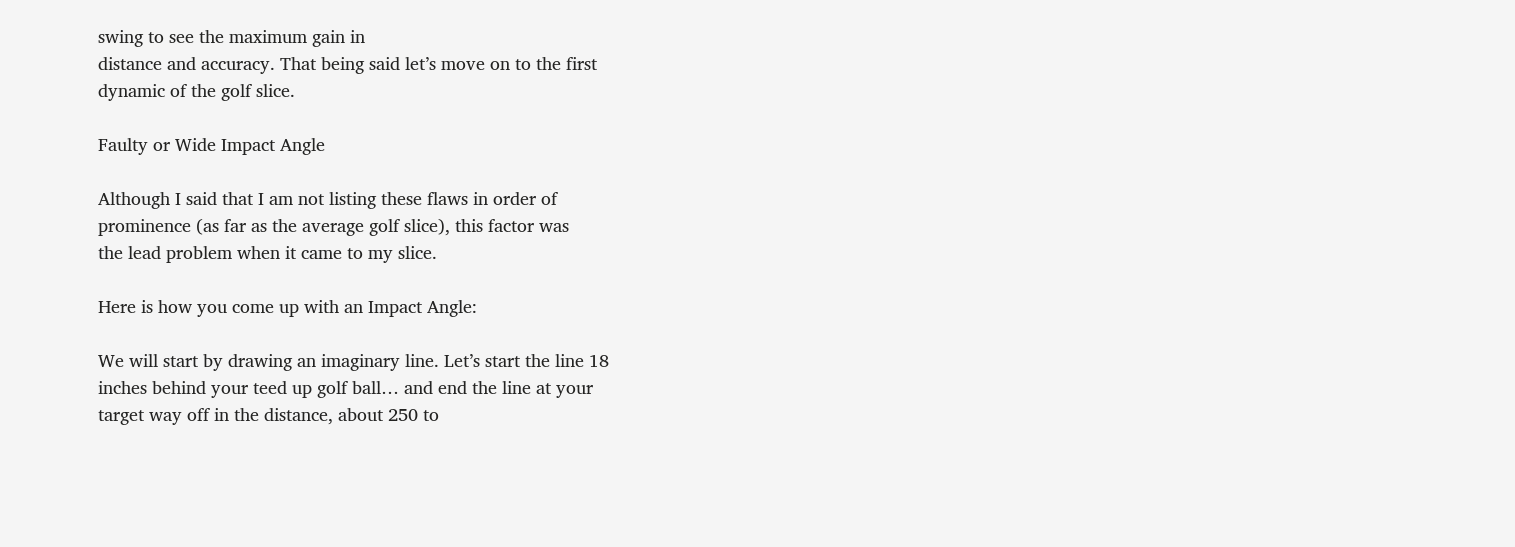swing to see the maximum gain in
distance and accuracy. That being said let’s move on to the first
dynamic of the golf slice.

Faulty or Wide Impact Angle

Although I said that I am not listing these flaws in order of
prominence (as far as the average golf slice), this factor was
the lead problem when it came to my slice.

Here is how you come up with an Impact Angle:

We will start by drawing an imaginary line. Let’s start the line 18
inches behind your teed up golf ball… and end the line at your
target way off in the distance, about 250 to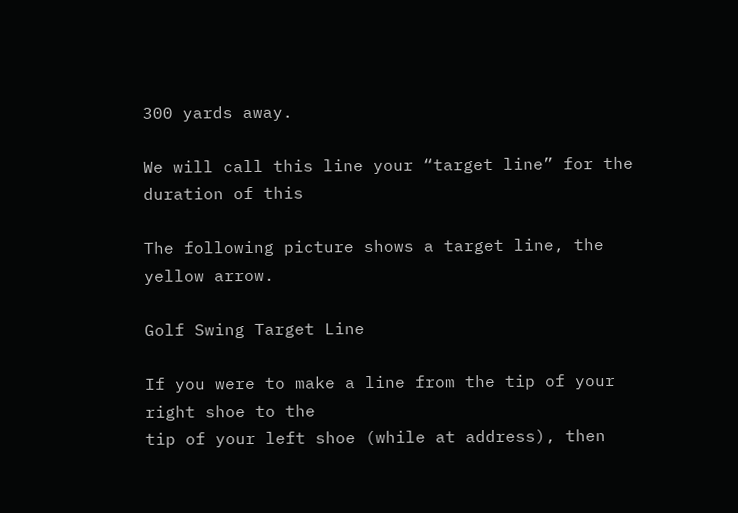300 yards away.

We will call this line your “target line” for the duration of this

The following picture shows a target line, the yellow arrow.

Golf Swing Target Line

If you were to make a line from the tip of your right shoe to the
tip of your left shoe (while at address), then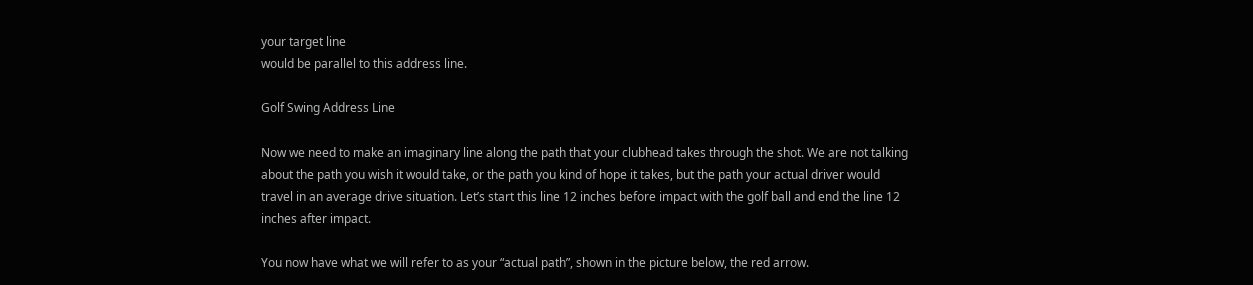your target line
would be parallel to this address line.

Golf Swing Address Line

Now we need to make an imaginary line along the path that your clubhead takes through the shot. We are not talking about the path you wish it would take, or the path you kind of hope it takes, but the path your actual driver would travel in an average drive situation. Let’s start this line 12 inches before impact with the golf ball and end the line 12 inches after impact.

You now have what we will refer to as your “actual path”, shown in the picture below, the red arrow.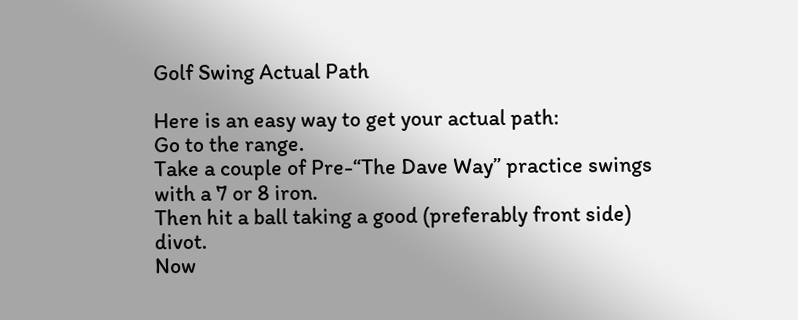Golf Swing Actual Path

Here is an easy way to get your actual path:
Go to the range.
Take a couple of Pre-“The Dave Way” practice swings with a 7 or 8 iron.
Then hit a ball taking a good (preferably front side) divot.
Now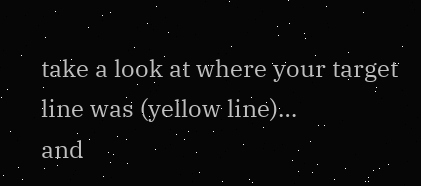take a look at where your target line was (yellow line)…
and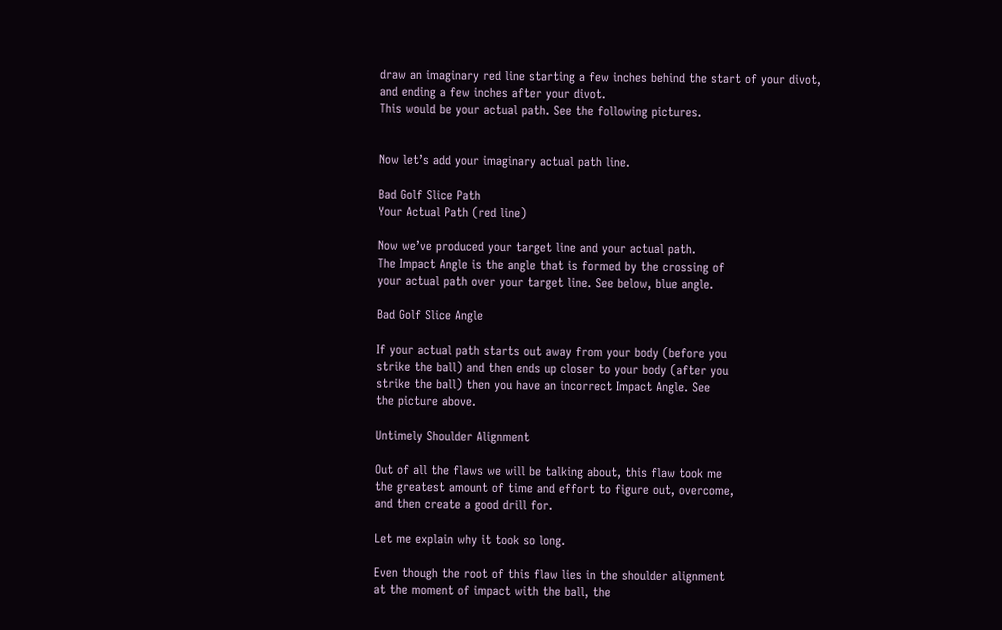draw an imaginary red line starting a few inches behind the start of your divot, and ending a few inches after your divot.
This would be your actual path. See the following pictures.


Now let’s add your imaginary actual path line.

Bad Golf Slice Path
Your Actual Path (red line)

Now we’ve produced your target line and your actual path.
The Impact Angle is the angle that is formed by the crossing of
your actual path over your target line. See below, blue angle.

Bad Golf Slice Angle

If your actual path starts out away from your body (before you
strike the ball) and then ends up closer to your body (after you
strike the ball) then you have an incorrect Impact Angle. See
the picture above.

Untimely Shoulder Alignment

Out of all the flaws we will be talking about, this flaw took me
the greatest amount of time and effort to figure out, overcome,
and then create a good drill for.

Let me explain why it took so long.

Even though the root of this flaw lies in the shoulder alignment
at the moment of impact with the ball, the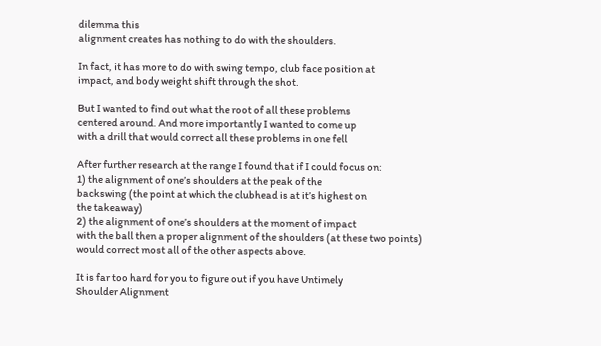dilemma this
alignment creates has nothing to do with the shoulders.

In fact, it has more to do with swing tempo, club face position at
impact, and body weight shift through the shot.

But I wanted to find out what the root of all these problems
centered around. And more importantly I wanted to come up
with a drill that would correct all these problems in one fell

After further research at the range I found that if I could focus on:
1) the alignment of one’s shoulders at the peak of the
backswing (the point at which the clubhead is at it’s highest on
the takeaway)
2) the alignment of one’s shoulders at the moment of impact
with the ball then a proper alignment of the shoulders (at these two points)
would correct most all of the other aspects above.

It is far too hard for you to figure out if you have Untimely
Shoulder Alignment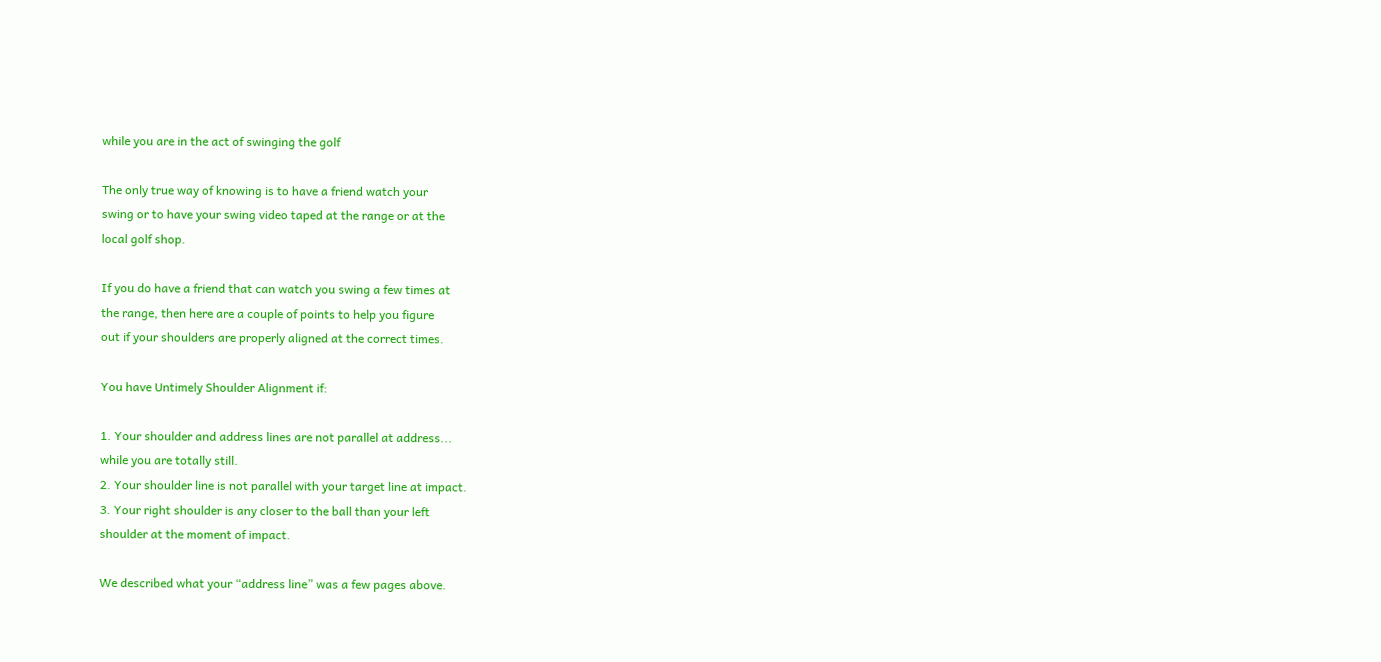while you are in the act of swinging the golf

The only true way of knowing is to have a friend watch your
swing or to have your swing video taped at the range or at the
local golf shop.

If you do have a friend that can watch you swing a few times at
the range, then here are a couple of points to help you figure
out if your shoulders are properly aligned at the correct times.

You have Untimely Shoulder Alignment if:

1. Your shoulder and address lines are not parallel at address...
while you are totally still.
2. Your shoulder line is not parallel with your target line at impact.
3. Your right shoulder is any closer to the ball than your left
shoulder at the moment of impact.

We described what your “address line” was a few pages above.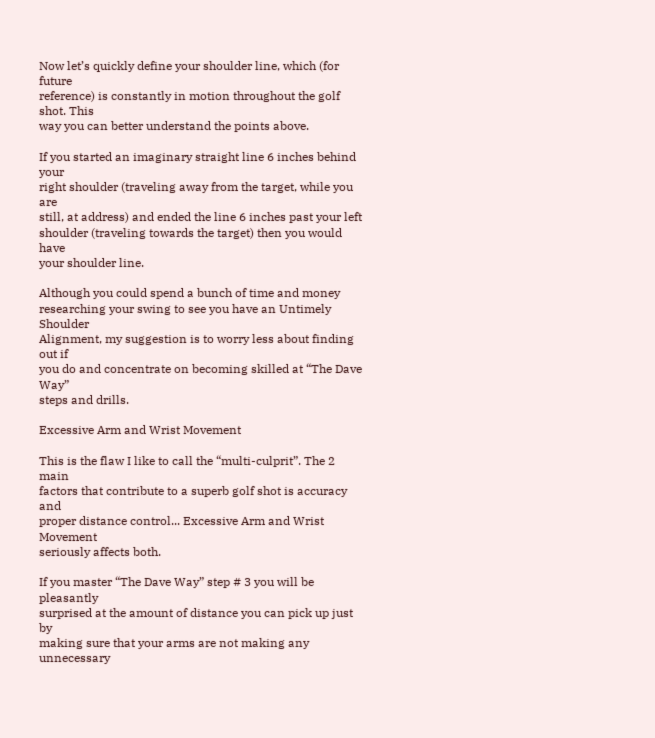Now let’s quickly define your shoulder line, which (for future
reference) is constantly in motion throughout the golf shot. This
way you can better understand the points above.

If you started an imaginary straight line 6 inches behind your
right shoulder (traveling away from the target, while you are
still, at address) and ended the line 6 inches past your left
shoulder (traveling towards the target) then you would have
your shoulder line.

Although you could spend a bunch of time and money
researching your swing to see you have an Untimely Shoulder
Alignment, my suggestion is to worry less about finding out if
you do and concentrate on becoming skilled at “The Dave Way”
steps and drills.

Excessive Arm and Wrist Movement

This is the flaw I like to call the “multi-culprit”. The 2 main
factors that contribute to a superb golf shot is accuracy and
proper distance control... Excessive Arm and Wrist Movement
seriously affects both.

If you master “The Dave Way” step # 3 you will be pleasantly
surprised at the amount of distance you can pick up just by
making sure that your arms are not making any unnecessary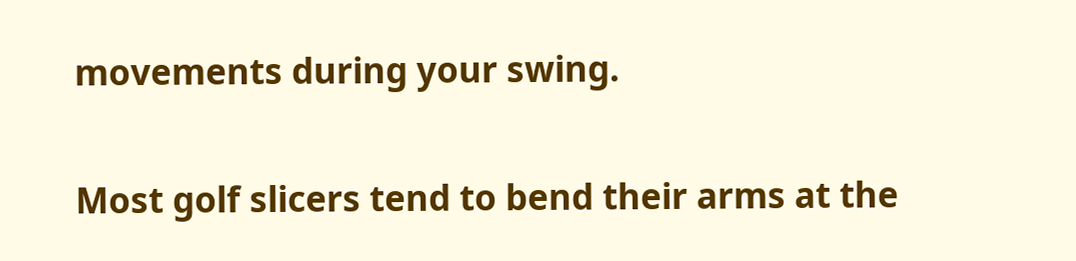movements during your swing.

Most golf slicers tend to bend their arms at the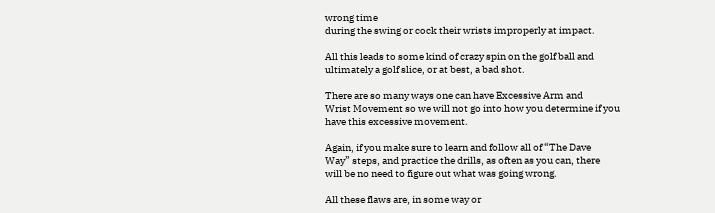wrong time
during the swing or cock their wrists improperly at impact.

All this leads to some kind of crazy spin on the golf ball and
ultimately a golf slice, or at best, a bad shot.

There are so many ways one can have Excessive Arm and
Wrist Movement so we will not go into how you determine if you
have this excessive movement.

Again, if you make sure to learn and follow all of “The Dave
Way” steps, and practice the drills, as often as you can, there
will be no need to figure out what was going wrong.

All these flaws are, in some way or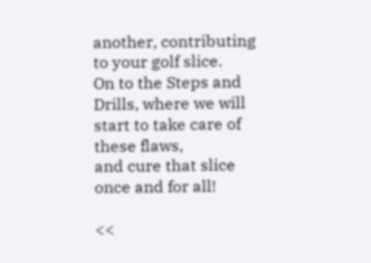another, contributing to your golf slice.
On to the Steps and Drills, where we will start to take care of these flaws,
and cure that slice once and for all!

<<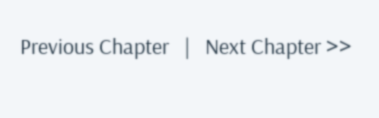Previous Chapter   |   Next Chapter >>